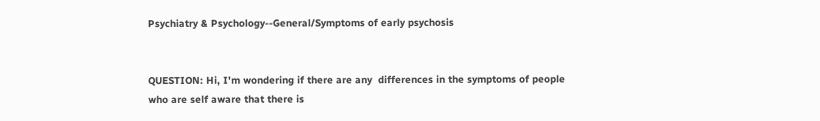Psychiatry & Psychology--General/Symptoms of early psychosis


QUESTION: Hi, I'm wondering if there are any  differences in the symptoms of people who are self aware that there is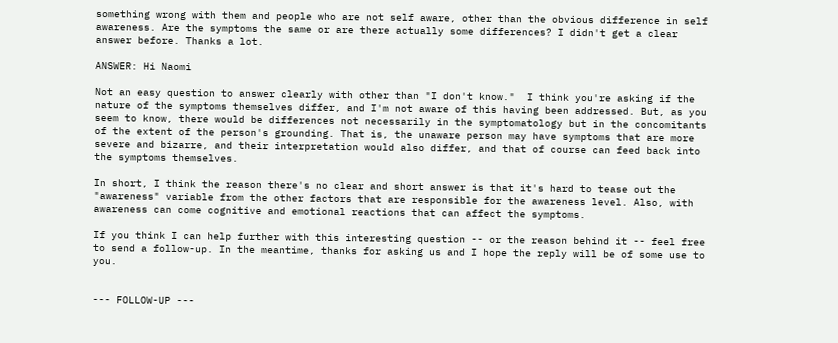something wrong with them and people who are not self aware, other than the obvious difference in self awareness. Are the symptoms the same or are there actually some differences? I didn't get a clear answer before. Thanks a lot.

ANSWER: Hi Naomi

Not an easy question to answer clearly with other than "I don't know."  I think you're asking if the nature of the symptoms themselves differ, and I'm not aware of this having been addressed. But, as you seem to know, there would be differences not necessarily in the symptomatology but in the concomitants of the extent of the person's grounding. That is, the unaware person may have symptoms that are more severe and bizarre, and their interpretation would also differ, and that of course can feed back into the symptoms themselves.

In short, I think the reason there's no clear and short answer is that it's hard to tease out the "awareness" variable from the other factors that are responsible for the awareness level. Also, with awareness can come cognitive and emotional reactions that can affect the symptoms.

If you think I can help further with this interesting question -- or the reason behind it -- feel free to send a follow-up. In the meantime, thanks for asking us and I hope the reply will be of some use to you.


--- FOLLOW-UP ---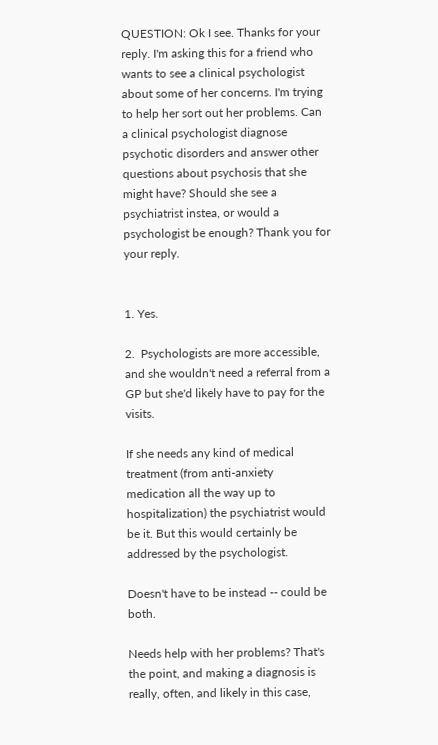QUESTION: Ok I see. Thanks for your reply. I'm asking this for a friend who wants to see a clinical psychologist about some of her concerns. I'm trying to help her sort out her problems. Can a clinical psychologist diagnose psychotic disorders and answer other questions about psychosis that she might have? Should she see a psychiatrist instea, or would a psychologist be enough? Thank you for your reply.


1. Yes.

2.  Psychologists are more accessible, and she wouldn't need a referral from a GP but she'd likely have to pay for the visits.

If she needs any kind of medical treatment (from anti-anxiety medication all the way up to hospitalization) the psychiatrist would be it. But this would certainly be addressed by the psychologist.

Doesn't have to be instead -- could be both.

Needs help with her problems? That's the point, and making a diagnosis is really, often, and likely in this case,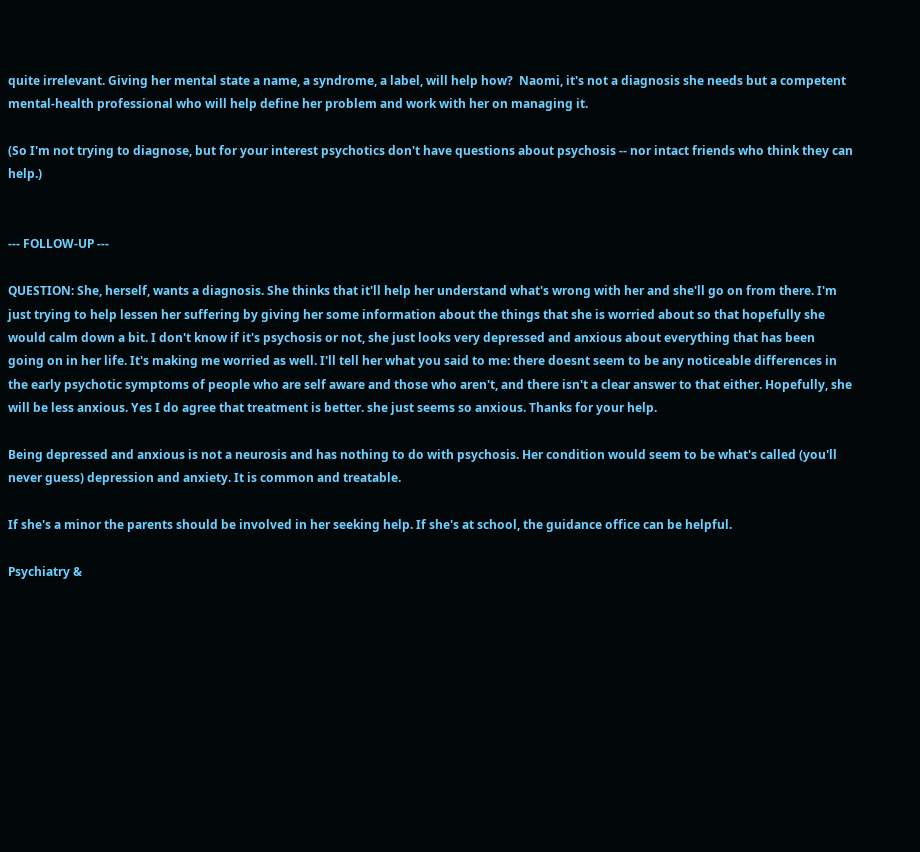quite irrelevant. Giving her mental state a name, a syndrome, a label, will help how?  Naomi, it's not a diagnosis she needs but a competent mental-health professional who will help define her problem and work with her on managing it.

(So I'm not trying to diagnose, but for your interest psychotics don't have questions about psychosis -- nor intact friends who think they can help.)


--- FOLLOW-UP ---

QUESTION: She, herself, wants a diagnosis. She thinks that it'll help her understand what's wrong with her and she'll go on from there. I'm just trying to help lessen her suffering by giving her some information about the things that she is worried about so that hopefully she would calm down a bit. I don't know if it's psychosis or not, she just looks very depressed and anxious about everything that has been going on in her life. It's making me worried as well. I'll tell her what you said to me: there doesnt seem to be any noticeable differences in the early psychotic symptoms of people who are self aware and those who aren't, and there isn't a clear answer to that either. Hopefully, she will be less anxious. Yes I do agree that treatment is better. she just seems so anxious. Thanks for your help.

Being depressed and anxious is not a neurosis and has nothing to do with psychosis. Her condition would seem to be what's called (you'll never guess) depression and anxiety. It is common and treatable.

If she's a minor the parents should be involved in her seeking help. If she's at school, the guidance office can be helpful.

Psychiatry &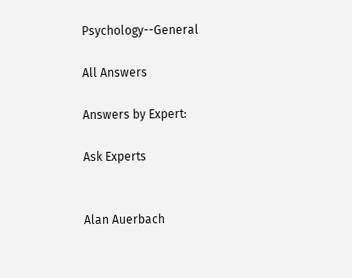Psychology--General

All Answers

Answers by Expert:

Ask Experts


Alan Auerbach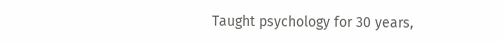Taught psychology for 30 years,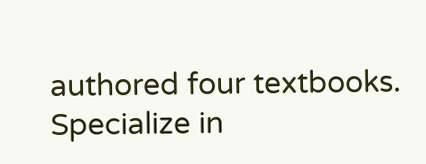authored four textbooks. Specialize in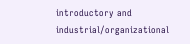introductory and industrial/organizational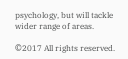psychology, but will tackle wider range of areas.

©2017 All rights reserved.